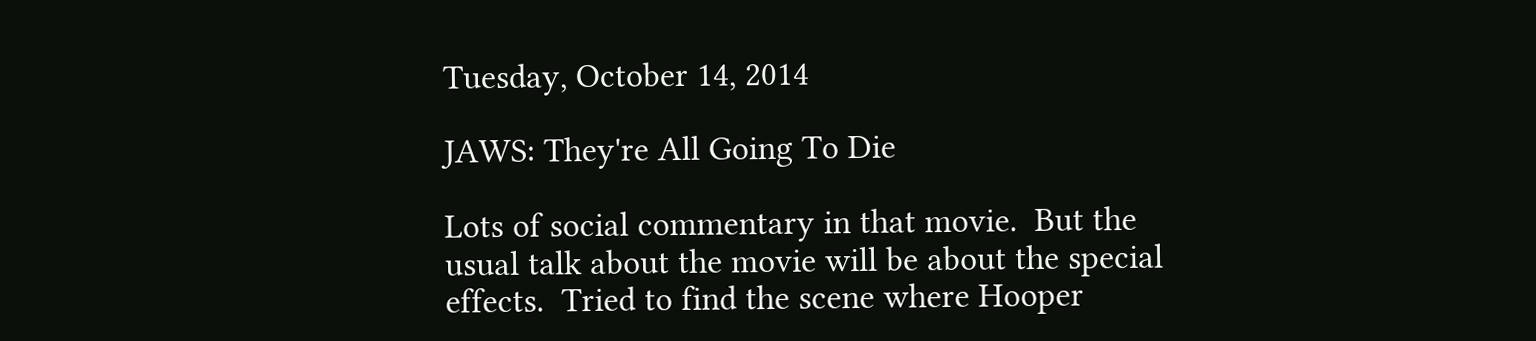Tuesday, October 14, 2014

JAWS: They're All Going To Die

Lots of social commentary in that movie.  But the usual talk about the movie will be about the special effects.  Tried to find the scene where Hooper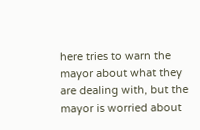here tries to warn the mayor about what they are dealing with, but the mayor is worried about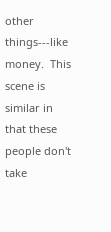other things---like money.  This scene is similar in that these people don't take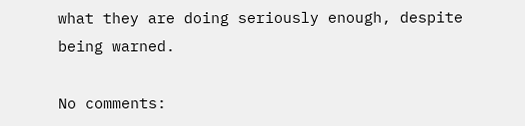what they are doing seriously enough, despite being warned.

No comments: